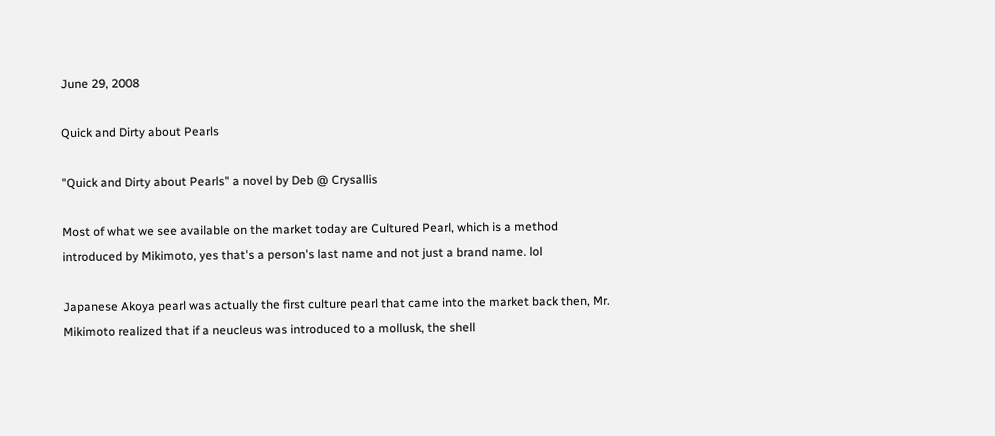June 29, 2008

Quick and Dirty about Pearls

"Quick and Dirty about Pearls" a novel by Deb @ Crysallis

Most of what we see available on the market today are Cultured Pearl, which is a method introduced by Mikimoto, yes that's a person's last name and not just a brand name. lol

Japanese Akoya pearl was actually the first culture pearl that came into the market back then, Mr. Mikimoto realized that if a neucleus was introduced to a mollusk, the shell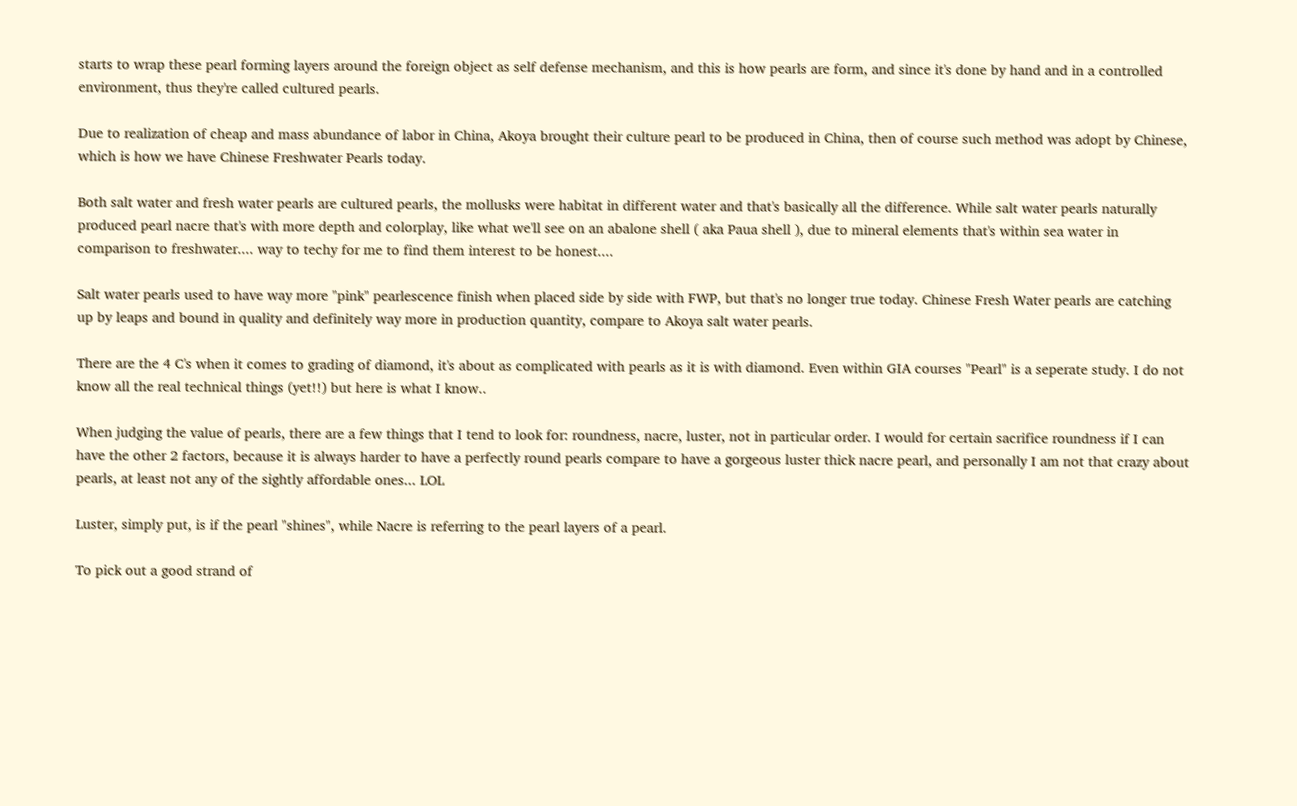starts to wrap these pearl forming layers around the foreign object as self defense mechanism, and this is how pearls are form, and since it's done by hand and in a controlled environment, thus they're called cultured pearls.

Due to realization of cheap and mass abundance of labor in China, Akoya brought their culture pearl to be produced in China, then of course such method was adopt by Chinese, which is how we have Chinese Freshwater Pearls today.

Both salt water and fresh water pearls are cultured pearls, the mollusks were habitat in different water and that's basically all the difference. While salt water pearls naturally produced pearl nacre that's with more depth and colorplay, like what we'll see on an abalone shell ( aka Paua shell ), due to mineral elements that's within sea water in comparison to freshwater.... way to techy for me to find them interest to be honest....

Salt water pearls used to have way more "pink" pearlescence finish when placed side by side with FWP, but that's no longer true today. Chinese Fresh Water pearls are catching up by leaps and bound in quality and definitely way more in production quantity, compare to Akoya salt water pearls.

There are the 4 C's when it comes to grading of diamond, it's about as complicated with pearls as it is with diamond. Even within GIA courses "Pearl" is a seperate study. I do not know all the real technical things (yet!!) but here is what I know..

When judging the value of pearls, there are a few things that I tend to look for: roundness, nacre, luster, not in particular order. I would for certain sacrifice roundness if I can have the other 2 factors, because it is always harder to have a perfectly round pearls compare to have a gorgeous luster thick nacre pearl, and personally I am not that crazy about pearls, at least not any of the sightly affordable ones... LOL

Luster, simply put, is if the pearl "shines", while Nacre is referring to the pearl layers of a pearl.

To pick out a good strand of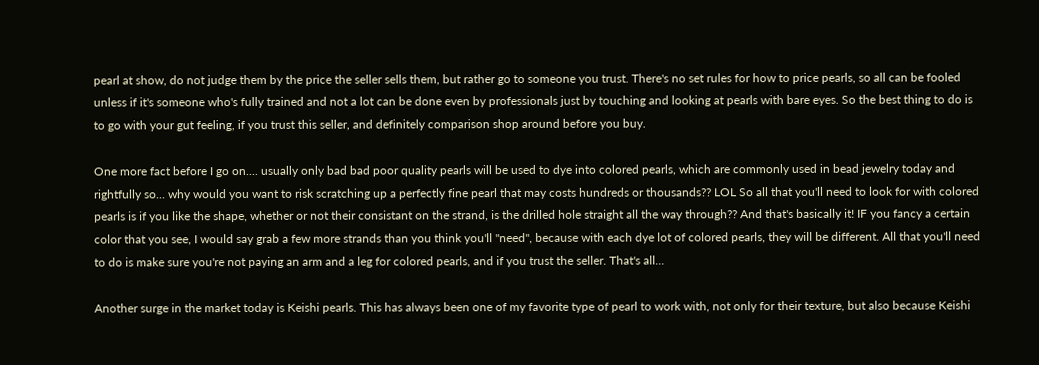pearl at show, do not judge them by the price the seller sells them, but rather go to someone you trust. There's no set rules for how to price pearls, so all can be fooled unless if it's someone who's fully trained and not a lot can be done even by professionals just by touching and looking at pearls with bare eyes. So the best thing to do is to go with your gut feeling, if you trust this seller, and definitely comparison shop around before you buy.

One more fact before I go on.... usually only bad bad poor quality pearls will be used to dye into colored pearls, which are commonly used in bead jewelry today and rightfully so... why would you want to risk scratching up a perfectly fine pearl that may costs hundreds or thousands?? LOL So all that you'll need to look for with colored pearls is if you like the shape, whether or not their consistant on the strand, is the drilled hole straight all the way through?? And that's basically it! IF you fancy a certain color that you see, I would say grab a few more strands than you think you'll "need", because with each dye lot of colored pearls, they will be different. All that you'll need to do is make sure you're not paying an arm and a leg for colored pearls, and if you trust the seller. That's all...

Another surge in the market today is Keishi pearls. This has always been one of my favorite type of pearl to work with, not only for their texture, but also because Keishi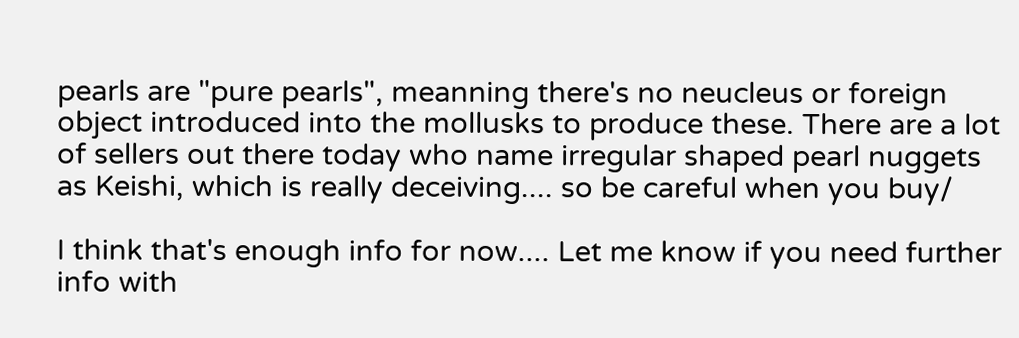pearls are "pure pearls", meanning there's no neucleus or foreign object introduced into the mollusks to produce these. There are a lot of sellers out there today who name irregular shaped pearl nuggets as Keishi, which is really deceiving.... so be careful when you buy/

I think that's enough info for now.... Let me know if you need further info with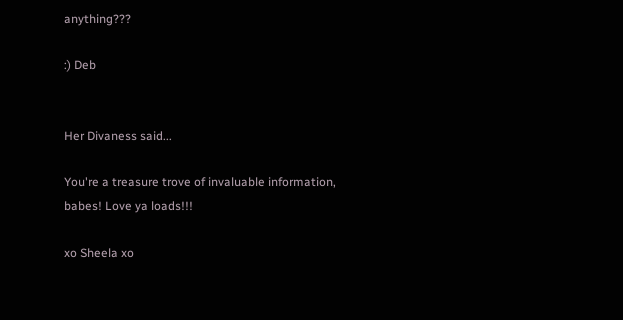anything???

:) Deb


Her Divaness said...

You're a treasure trove of invaluable information, babes! Love ya loads!!!

xo Sheela xo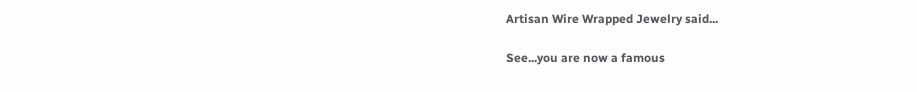Artisan Wire Wrapped Jewelry said...

See...you are now a famous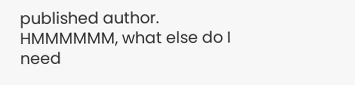published author. HMMMMMM, what else do I need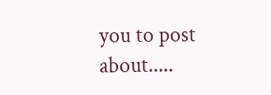you to post about.....